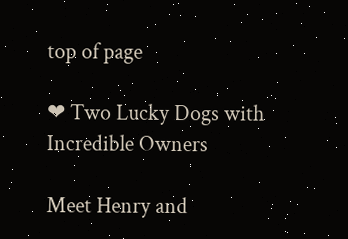top of page

❤ Two Lucky Dogs with Incredible Owners

Meet Henry and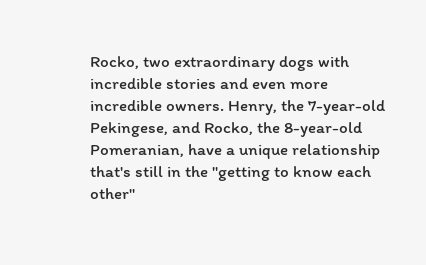Rocko, two extraordinary dogs with incredible stories and even more incredible owners. Henry, the 7-year-old Pekingese, and Rocko, the 8-year-old Pomeranian, have a unique relationship that's still in the "getting to know each other"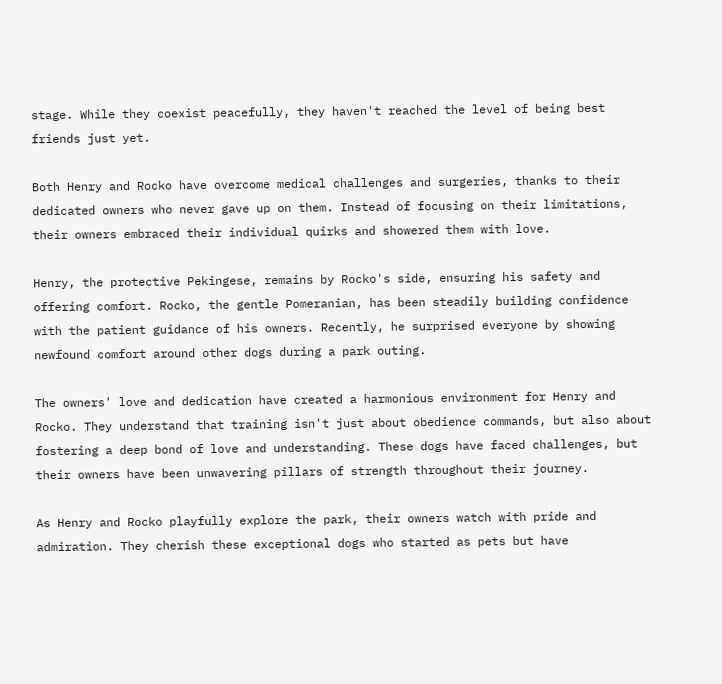stage. While they coexist peacefully, they haven't reached the level of being best friends just yet.

Both Henry and Rocko have overcome medical challenges and surgeries, thanks to their dedicated owners who never gave up on them. Instead of focusing on their limitations, their owners embraced their individual quirks and showered them with love.

Henry, the protective Pekingese, remains by Rocko's side, ensuring his safety and offering comfort. Rocko, the gentle Pomeranian, has been steadily building confidence with the patient guidance of his owners. Recently, he surprised everyone by showing newfound comfort around other dogs during a park outing.

The owners' love and dedication have created a harmonious environment for Henry and Rocko. They understand that training isn't just about obedience commands, but also about fostering a deep bond of love and understanding. These dogs have faced challenges, but their owners have been unwavering pillars of strength throughout their journey.

As Henry and Rocko playfully explore the park, their owners watch with pride and admiration. They cherish these exceptional dogs who started as pets but have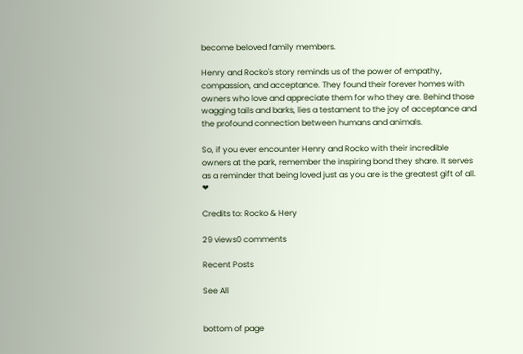become beloved family members.

Henry and Rocko's story reminds us of the power of empathy, compassion, and acceptance. They found their forever homes with owners who love and appreciate them for who they are. Behind those wagging tails and barks, lies a testament to the joy of acceptance and the profound connection between humans and animals.

So, if you ever encounter Henry and Rocko with their incredible owners at the park, remember the inspiring bond they share. It serves as a reminder that being loved just as you are is the greatest gift of all. ❤

Credits to: Rocko & Hery

29 views0 comments

Recent Posts

See All


bottom of page